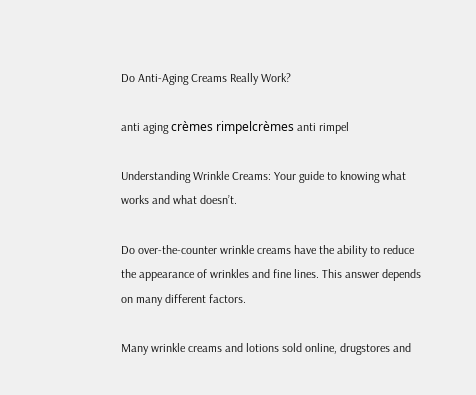Do Anti-Aging Creams Really Work?

anti aging crèmes rimpelcrèmes anti rimpel

Understanding Wrinkle Creams: Your guide to knowing what works and what doesn’t.

Do over-the-counter wrinkle creams have the ability to reduce the appearance of wrinkles and fine lines. This answer depends on many different factors.

Many wrinkle creams and lotions sold online, drugstores and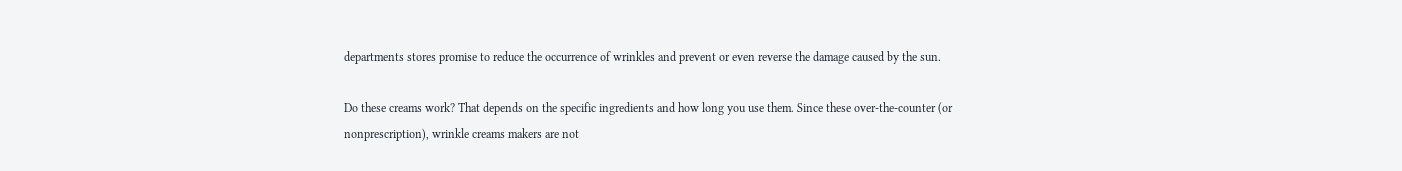departments stores promise to reduce the occurrence of wrinkles and prevent or even reverse the damage caused by the sun.

Do these creams work? That depends on the specific ingredients and how long you use them. Since these over-the-counter (or nonprescription), wrinkle creams makers are not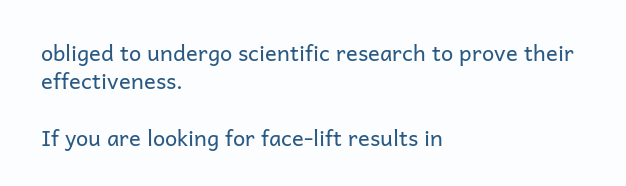obliged to undergo scientific research to prove their effectiveness.

If you are looking for face-lift results in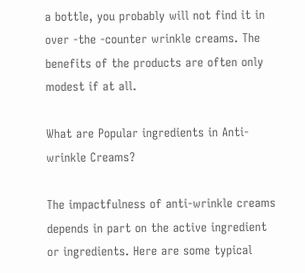a bottle, you probably will not find it in over -the -counter wrinkle creams. The benefits of the products are often only modest if at all.

What are Popular ingredients in Anti-wrinkle Creams?

The impactfulness of anti-wrinkle creams depends in part on the active ingredient or ingredients. Here are some typical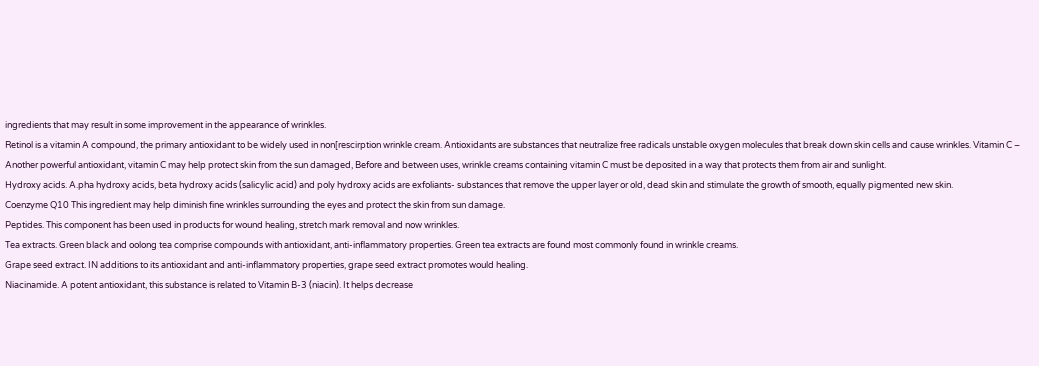ingredients that may result in some improvement in the appearance of wrinkles.
Retinol is a vitamin A compound, the primary antioxidant to be widely used in non[rescirption wrinkle cream. Antioxidants are substances that neutralize free radicals unstable oxygen molecules that break down skin cells and cause wrinkles. Vitamin C – Another powerful antioxidant, vitamin C may help protect skin from the sun damaged, Before and between uses, wrinkle creams containing vitamin C must be deposited in a way that protects them from air and sunlight.
Hydroxy acids. A.pha hydroxy acids, beta hydroxy acids (salicylic acid) and poly hydroxy acids are exfoliants- substances that remove the upper layer or old, dead skin and stimulate the growth of smooth, equally pigmented new skin.
Coenzyme Q10 This ingredient may help diminish fine wrinkles surrounding the eyes and protect the skin from sun damage.
Peptides. This component has been used in products for wound healing, stretch mark removal and now wrinkles.
Tea extracts. Green black and oolong tea comprise compounds with antioxidant, anti-inflammatory properties. Green tea extracts are found most commonly found in wrinkle creams.
Grape seed extract. IN additions to its antioxidant and anti-inflammatory properties, grape seed extract promotes would healing.
Niacinamide. A potent antioxidant, this substance is related to Vitamin B-3 (niacin). It helps decrease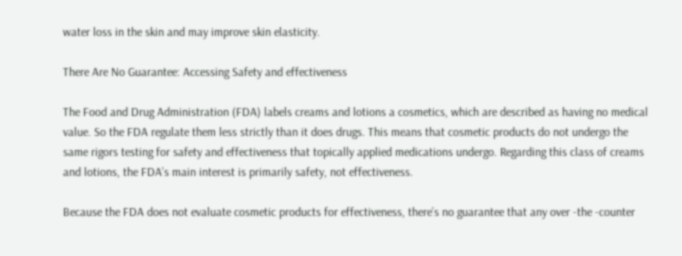water loss in the skin and may improve skin elasticity.

There Are No Guarantee: Accessing Safety and effectiveness

The Food and Drug Administration (FDA) labels creams and lotions a cosmetics, which are described as having no medical value. So the FDA regulate them less strictly than it does drugs. This means that cosmetic products do not undergo the same rigors testing for safety and effectiveness that topically applied medications undergo. Regarding this class of creams and lotions, the FDA’s main interest is primarily safety, not effectiveness.

Because the FDA does not evaluate cosmetic products for effectiveness, there’s no guarantee that any over -the -counter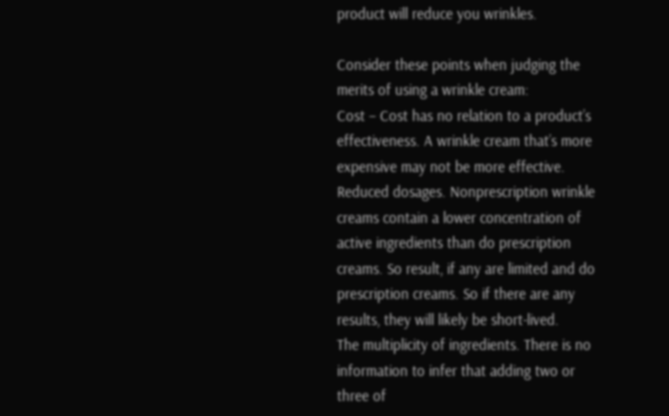product will reduce you wrinkles.

Consider these points when judging the merits of using a wrinkle cream:
Cost – Cost has no relation to a product’s effectiveness. A wrinkle cream that’s more expensive may not be more effective.
Reduced dosages. Nonprescription wrinkle creams contain a lower concentration of active ingredients than do prescription creams. So result, if any are limited and do prescription creams. So if there are any results, they will likely be short-lived.
The multiplicity of ingredients. There is no information to infer that adding two or three of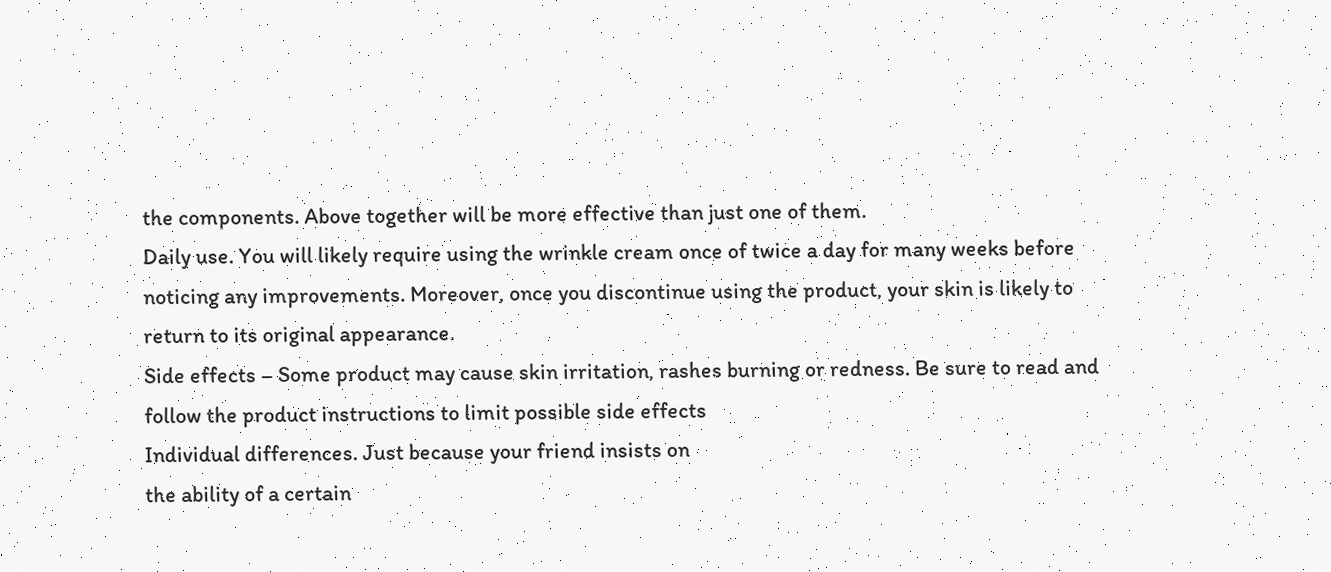the components. Above together will be more effective than just one of them.
Daily use. You will likely require using the wrinkle cream once of twice a day for many weeks before noticing any improvements. Moreover, once you discontinue using the product, your skin is likely to return to its original appearance.
Side effects – Some product may cause skin irritation, rashes burning or redness. Be sure to read and follow the product instructions to limit possible side effects
Individual differences. Just because your friend insists on
the ability of a certain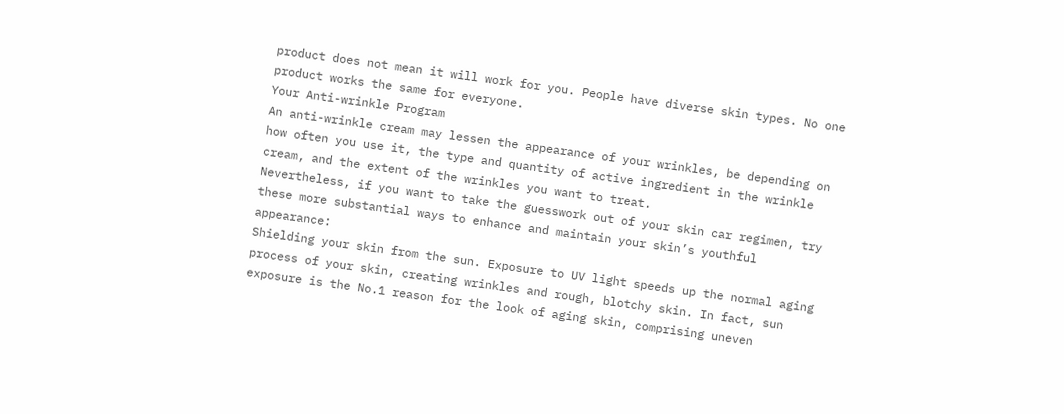product does not mean it will work for you. People have diverse skin types. No one product works the same for everyone.
Your Anti-wrinkle Program
An anti-wrinkle cream may lessen the appearance of your wrinkles, be depending on how often you use it, the type and quantity of active ingredient in the wrinkle cream, and the extent of the wrinkles you want to treat.
Nevertheless, if you want to take the guesswork out of your skin car regimen, try these more substantial ways to enhance and maintain your skin’s youthful appearance:
Shielding your skin from the sun. Exposure to UV light speeds up the normal aging process of your skin, creating wrinkles and rough, blotchy skin. In fact, sun exposure is the No.1 reason for the look of aging skin, comprising uneven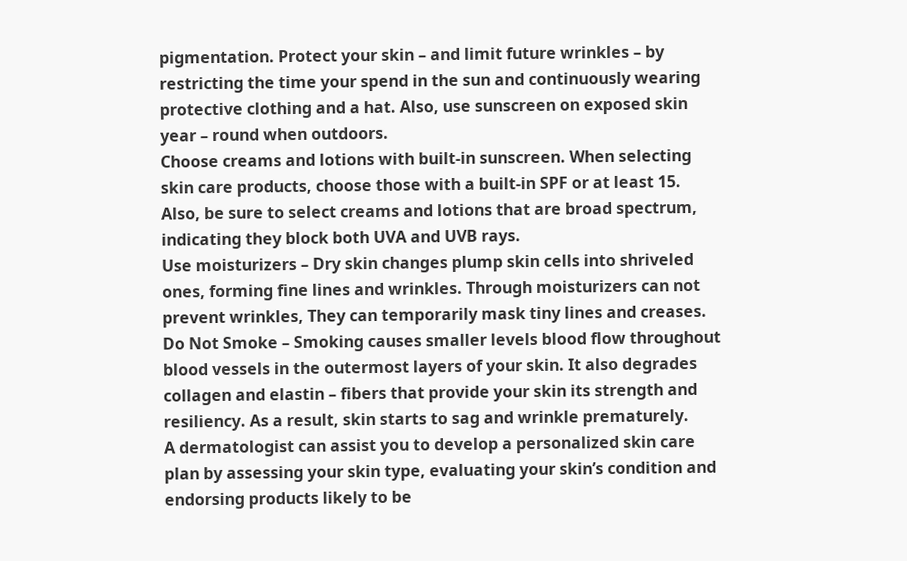pigmentation. Protect your skin – and limit future wrinkles – by restricting the time your spend in the sun and continuously wearing protective clothing and a hat. Also, use sunscreen on exposed skin year – round when outdoors.
Choose creams and lotions with built-in sunscreen. When selecting skin care products, choose those with a built-in SPF or at least 15. Also, be sure to select creams and lotions that are broad spectrum, indicating they block both UVA and UVB rays.
Use moisturizers – Dry skin changes plump skin cells into shriveled ones, forming fine lines and wrinkles. Through moisturizers can not prevent wrinkles, They can temporarily mask tiny lines and creases.
Do Not Smoke – Smoking causes smaller levels blood flow throughout blood vessels in the outermost layers of your skin. It also degrades collagen and elastin – fibers that provide your skin its strength and resiliency. As a result, skin starts to sag and wrinkle prematurely.
A dermatologist can assist you to develop a personalized skin care plan by assessing your skin type, evaluating your skin’s condition and endorsing products likely to be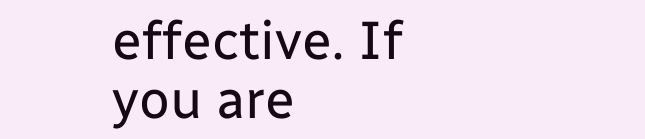effective. If you are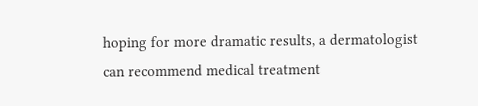hoping for more dramatic results, a dermatologist can recommend medical treatment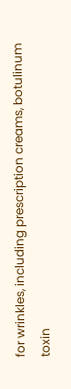for wrinkles, including prescription creams, botulinum toxin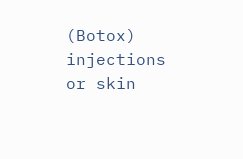(Botox) injections or skin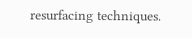resurfacing techniques.